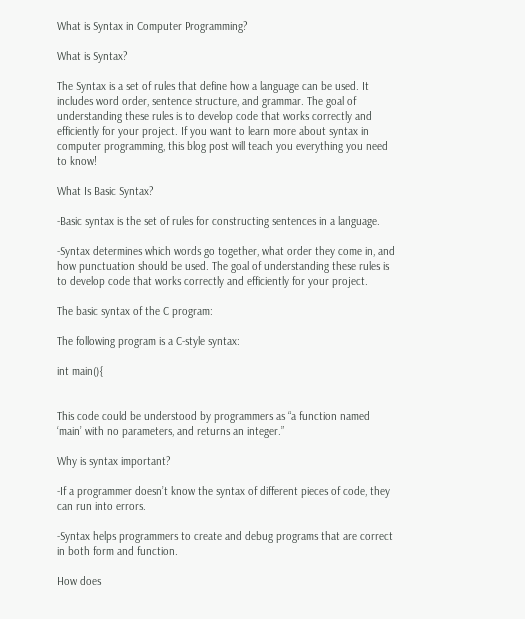What is Syntax in Computer Programming?

What is Syntax?

The Syntax is a set of rules that define how a language can be used. It includes word order, sentence structure, and grammar. The goal of understanding these rules is to develop code that works correctly and efficiently for your project. If you want to learn more about syntax in computer programming, this blog post will teach you everything you need to know!

What Is Basic Syntax?

-Basic syntax is the set of rules for constructing sentences in a language.

-Syntax determines which words go together, what order they come in, and how punctuation should be used. The goal of understanding these rules is to develop code that works correctly and efficiently for your project.

The basic syntax of the C program:

The following program is a C-style syntax:

int main(){


This code could be understood by programmers as “a function named ‘main’ with no parameters, and returns an integer.”

Why is syntax important?

-If a programmer doesn’t know the syntax of different pieces of code, they can run into errors.

-Syntax helps programmers to create and debug programs that are correct in both form and function.

How does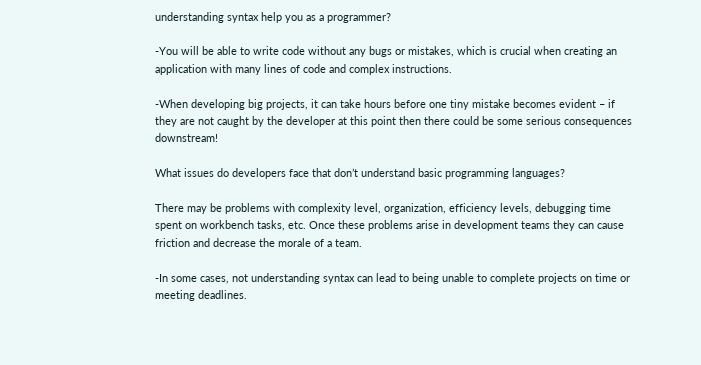understanding syntax help you as a programmer?

-You will be able to write code without any bugs or mistakes, which is crucial when creating an application with many lines of code and complex instructions.

-When developing big projects, it can take hours before one tiny mistake becomes evident – if they are not caught by the developer at this point then there could be some serious consequences downstream!

What issues do developers face that don’t understand basic programming languages?

There may be problems with complexity level, organization, efficiency levels, debugging time spent on workbench tasks, etc. Once these problems arise in development teams they can cause friction and decrease the morale of a team.

-In some cases, not understanding syntax can lead to being unable to complete projects on time or meeting deadlines.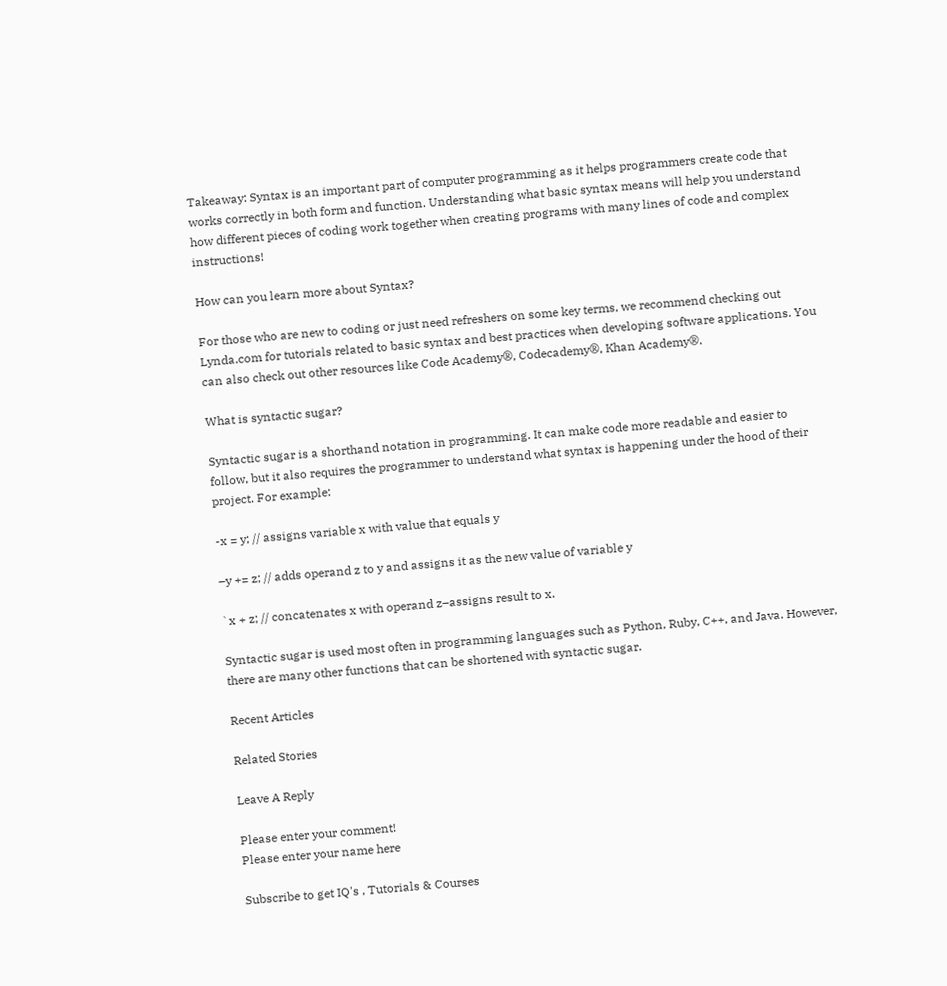Takeaway: Syntax is an important part of computer programming as it helps programmers create code that works correctly in both form and function. Understanding what basic syntax means will help you understand how different pieces of coding work together when creating programs with many lines of code and complex instructions!

How can you learn more about Syntax?

For those who are new to coding or just need refreshers on some key terms, we recommend checking out Lynda.com for tutorials related to basic syntax and best practices when developing software applications. You can also check out other resources like Code Academy®, Codecademy®, Khan Academy®.

What is syntactic sugar?

Syntactic sugar is a shorthand notation in programming. It can make code more readable and easier to follow, but it also requires the programmer to understand what syntax is happening under the hood of their project. For example:

-x = y; // assigns variable x with value that equals y

–y += z; // adds operand z to y and assigns it as the new value of variable y

`x + z; // concatenates x with operand z–assigns result to x.

Syntactic sugar is used most often in programming languages such as Python, Ruby, C++, and Java. However, there are many other functions that can be shortened with syntactic sugar.

Recent Articles

Related Stories

Leave A Reply

Please enter your comment!
Please enter your name here

Subscribe to get IQ's , Tutorials & Courses